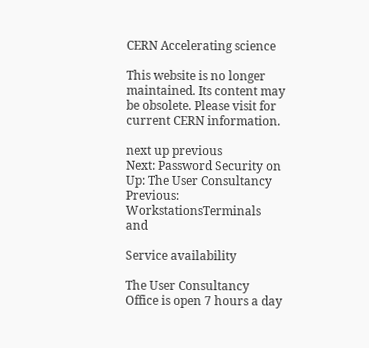CERN Accelerating science

This website is no longer maintained. Its content may be obsolete. Please visit for current CERN information.

next up previous
Next: Password Security on Up: The User Consultancy Previous: WorkstationsTerminals and

Service availability

The User Consultancy Office is open 7 hours a day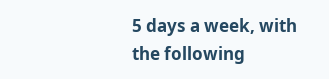5 days a week, with the following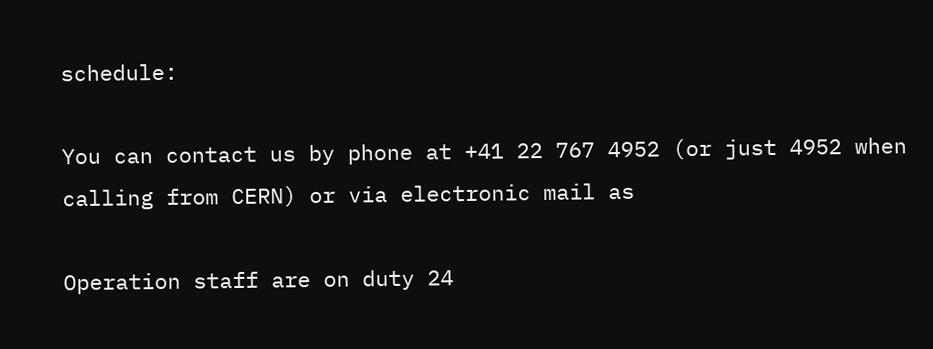schedule:

You can contact us by phone at +41 22 767 4952 (or just 4952 when calling from CERN) or via electronic mail as

Operation staff are on duty 24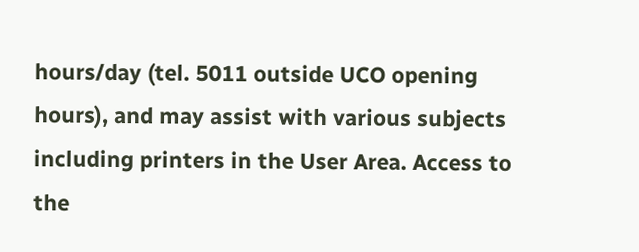hours/day (tel. 5011 outside UCO opening hours), and may assist with various subjects including printers in the User Area. Access to the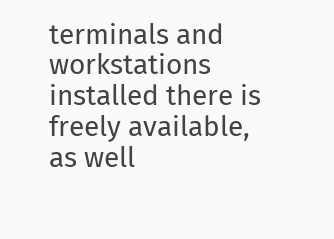terminals and workstations installed there is freely available, as well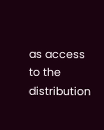as access to the distribution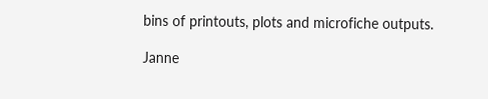bins of printouts, plots and microfiche outputs.

Janne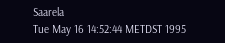Saarela
Tue May 16 14:52:44 METDST 1995